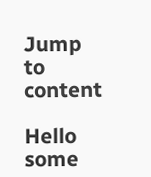Jump to content

Hello some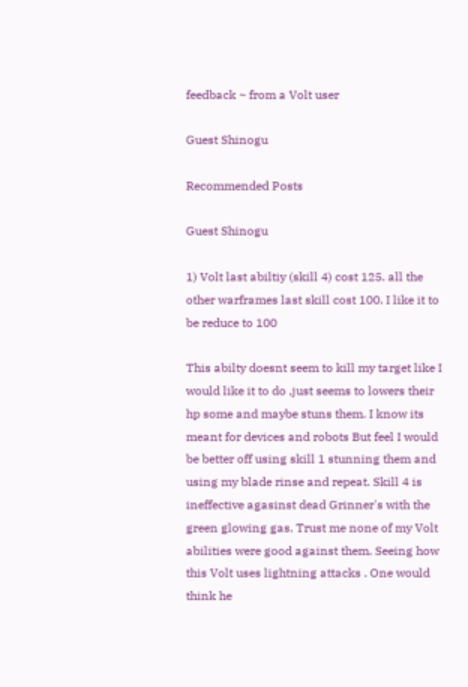feedback ~ from a Volt user

Guest Shinogu

Recommended Posts

Guest Shinogu

1) Volt last abiltiy (skill 4) cost 125. all the other warframes last skill cost 100. I like it to be reduce to 100

This abilty doesnt seem to kill my target like I would like it to do ,just seems to lowers their hp some and maybe stuns them. I know its meant for devices and robots But feel I would be better off using skill 1 stunning them and using my blade rinse and repeat. Skill 4 is ineffective agasinst dead Grinner's with the green glowing gas. Trust me none of my Volt abilities were good against them. Seeing how this Volt uses lightning attacks . One would think he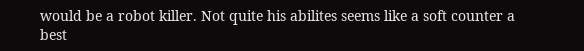would be a robot killer. Not quite his abilites seems like a soft counter a best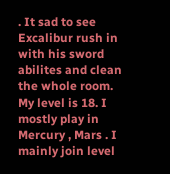. It sad to see Excalibur rush in with his sword abilites and clean the whole room. My level is 18. I mostly play in Mercury , Mars . I mainly join level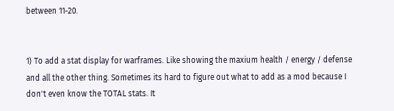between 11-20.


1) To add a stat display for warframes. Like showing the maxium health / energy / defense and all the other thing. Sometimes its hard to figure out what to add as a mod because I don't even know the TOTAL stats. It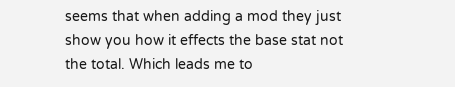seems that when adding a mod they just show you how it effects the base stat not the total. Which leads me to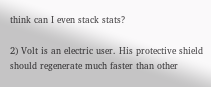think can I even stack stats?

2) Volt is an electric user. His protective shield should regenerate much faster than other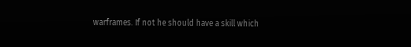warframes. If not he should have a skill which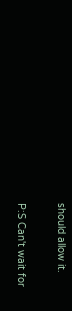should allow it.

P:S Can't wait for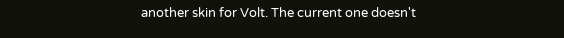another skin for Volt. The current one doesn't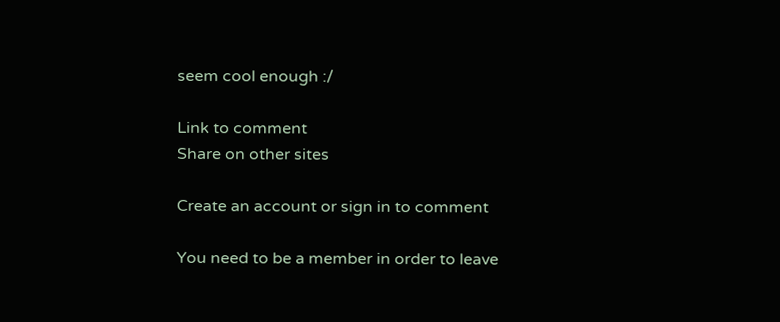seem cool enough :/

Link to comment
Share on other sites

Create an account or sign in to comment

You need to be a member in order to leave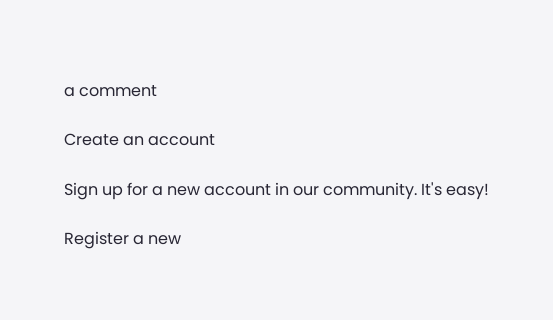a comment

Create an account

Sign up for a new account in our community. It's easy!

Register a new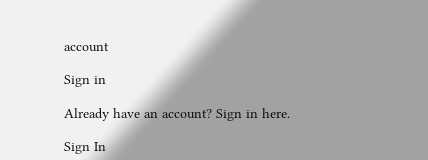account

Sign in

Already have an account? Sign in here.

Sign In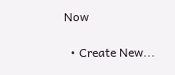Now

  • Create New...